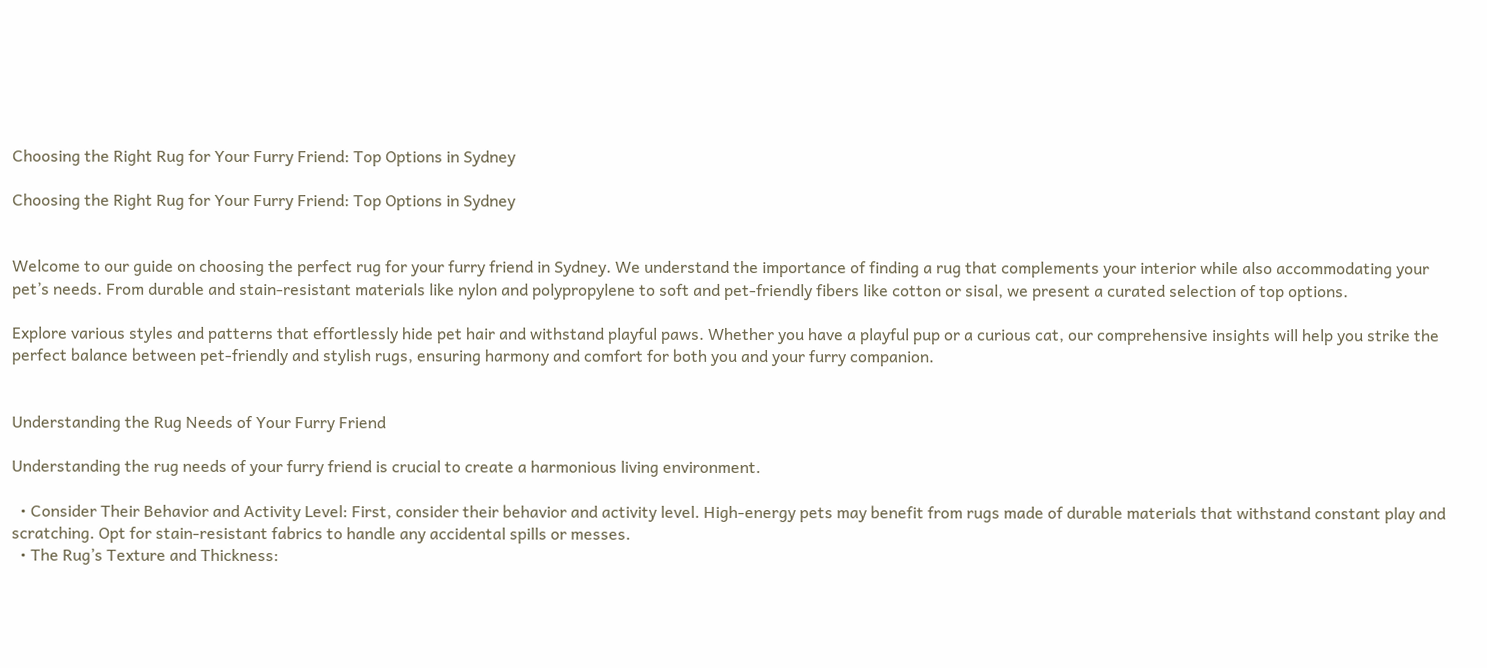Choosing the Right Rug for Your Furry Friend: Top Options in Sydney

Choosing the Right Rug for Your Furry Friend: Top Options in Sydney


Welcome to our guide on choosing the perfect rug for your furry friend in Sydney. We understand the importance of finding a rug that complements your interior while also accommodating your pet’s needs. From durable and stain-resistant materials like nylon and polypropylene to soft and pet-friendly fibers like cotton or sisal, we present a curated selection of top options.

Explore various styles and patterns that effortlessly hide pet hair and withstand playful paws. Whether you have a playful pup or a curious cat, our comprehensive insights will help you strike the perfect balance between pet-friendly and stylish rugs, ensuring harmony and comfort for both you and your furry companion.


Understanding the Rug Needs of Your Furry Friend

Understanding the rug needs of your furry friend is crucial to create a harmonious living environment.

  • Consider Their Behavior and Activity Level: First, consider their behavior and activity level. High-energy pets may benefit from rugs made of durable materials that withstand constant play and scratching. Opt for stain-resistant fabrics to handle any accidental spills or messes.
  • The Rug’s Texture and Thickness: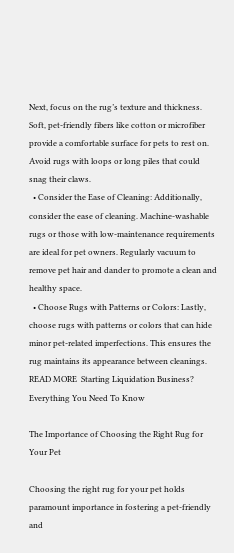Next, focus on the rug’s texture and thickness. Soft, pet-friendly fibers like cotton or microfiber provide a comfortable surface for pets to rest on. Avoid rugs with loops or long piles that could snag their claws.
  • Consider the Ease of Cleaning: Additionally, consider the ease of cleaning. Machine-washable rugs or those with low-maintenance requirements are ideal for pet owners. Regularly vacuum to remove pet hair and dander to promote a clean and healthy space.
  • Choose Rugs with Patterns or Colors: Lastly, choose rugs with patterns or colors that can hide minor pet-related imperfections. This ensures the rug maintains its appearance between cleanings.
READ MORE  Starting Liquidation Business? Everything You Need To Know

The Importance of Choosing the Right Rug for Your Pet

Choosing the right rug for your pet holds paramount importance in fostering a pet-friendly and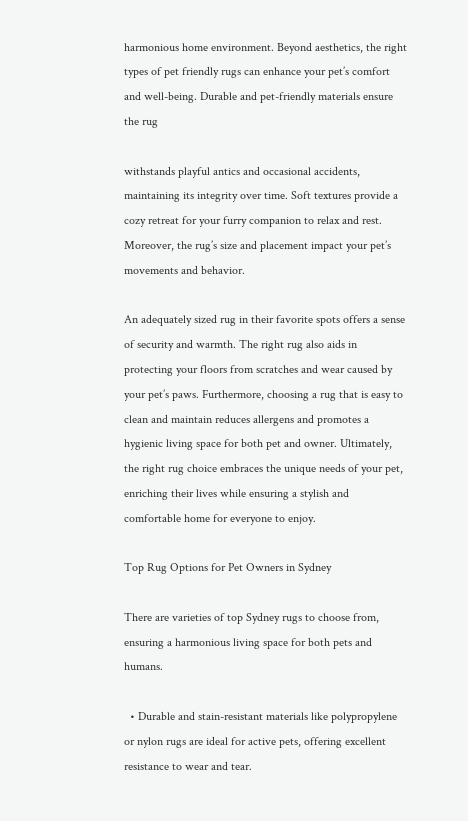harmonious home environment. Beyond aesthetics, the right types of pet friendly rugs can enhance your pet’s comfort and well-being. Durable and pet-friendly materials ensure the rug

withstands playful antics and occasional accidents, maintaining its integrity over time. Soft textures provide a cozy retreat for your furry companion to relax and rest. Moreover, the rug’s size and placement impact your pet’s movements and behavior.

An adequately sized rug in their favorite spots offers a sense of security and warmth. The right rug also aids in protecting your floors from scratches and wear caused by your pet’s paws. Furthermore, choosing a rug that is easy to clean and maintain reduces allergens and promotes a hygienic living space for both pet and owner. Ultimately, the right rug choice embraces the unique needs of your pet, enriching their lives while ensuring a stylish and comfortable home for everyone to enjoy.

Top Rug Options for Pet Owners in Sydney

There are varieties of top Sydney rugs to choose from, ensuring a harmonious living space for both pets and humans.

  • Durable and stain-resistant materials like polypropylene or nylon rugs are ideal for active pets, offering excellent resistance to wear and tear.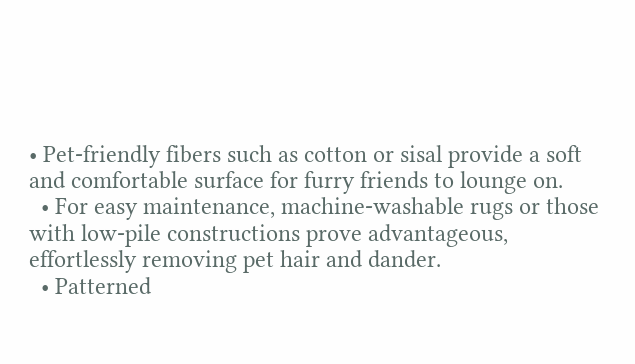• Pet-friendly fibers such as cotton or sisal provide a soft and comfortable surface for furry friends to lounge on.
  • For easy maintenance, machine-washable rugs or those with low-pile constructions prove advantageous, effortlessly removing pet hair and dander.
  • Patterned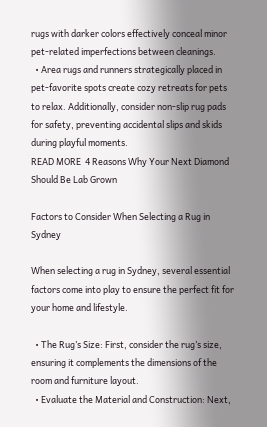rugs with darker colors effectively conceal minor pet-related imperfections between cleanings.
  • Area rugs and runners strategically placed in pet-favorite spots create cozy retreats for pets to relax. Additionally, consider non-slip rug pads for safety, preventing accidental slips and skids during playful moments.
READ MORE  4 Reasons Why Your Next Diamond Should Be Lab Grown

Factors to Consider When Selecting a Rug in Sydney

When selecting a rug in Sydney, several essential factors come into play to ensure the perfect fit for your home and lifestyle.

  • The Rug’s Size: First, consider the rug’s size, ensuring it complements the dimensions of the room and furniture layout.
  • Evaluate the Material and Construction: Next,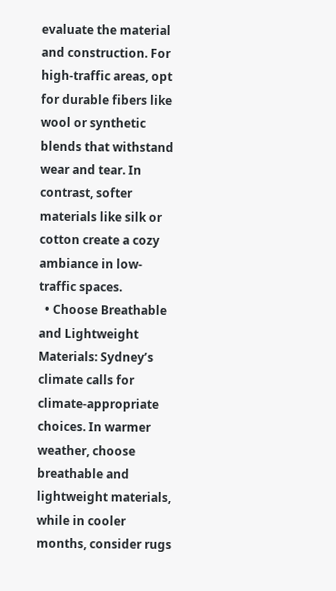evaluate the material and construction. For high-traffic areas, opt for durable fibers like wool or synthetic blends that withstand wear and tear. In contrast, softer materials like silk or cotton create a cozy ambiance in low-traffic spaces.
  • Choose Breathable and Lightweight Materials: Sydney’s climate calls for climate-appropriate choices. In warmer weather, choose breathable and lightweight materials, while in cooler months, consider rugs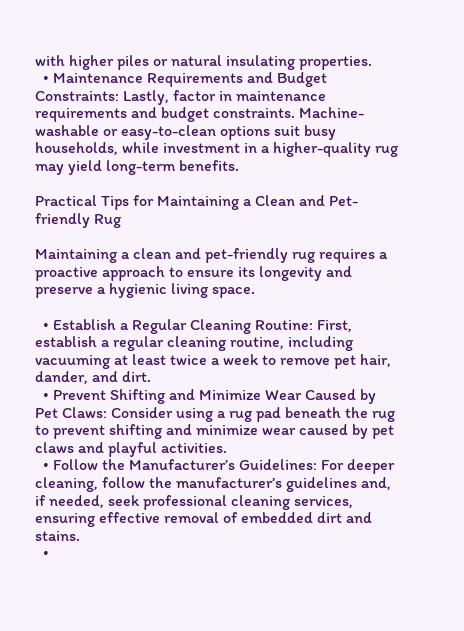with higher piles or natural insulating properties.
  • Maintenance Requirements and Budget Constraints: Lastly, factor in maintenance requirements and budget constraints. Machine-washable or easy-to-clean options suit busy households, while investment in a higher-quality rug may yield long-term benefits.

Practical Tips for Maintaining a Clean and Pet-friendly Rug

Maintaining a clean and pet-friendly rug requires a proactive approach to ensure its longevity and preserve a hygienic living space.

  • Establish a Regular Cleaning Routine: First, establish a regular cleaning routine, including vacuuming at least twice a week to remove pet hair, dander, and dirt.
  • Prevent Shifting and Minimize Wear Caused by Pet Claws: Consider using a rug pad beneath the rug to prevent shifting and minimize wear caused by pet claws and playful activities.
  • Follow the Manufacturer’s Guidelines: For deeper cleaning, follow the manufacturer’s guidelines and, if needed, seek professional cleaning services, ensuring effective removal of embedded dirt and stains.
  •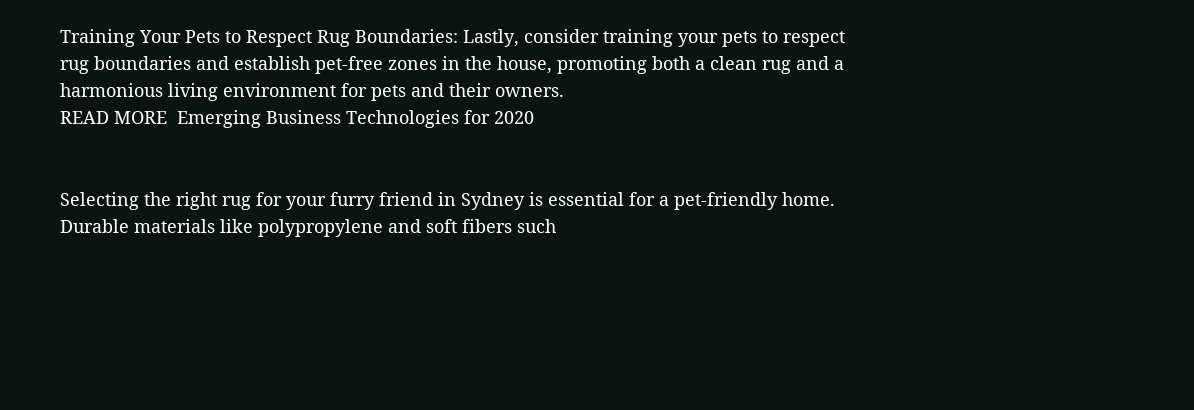Training Your Pets to Respect Rug Boundaries: Lastly, consider training your pets to respect rug boundaries and establish pet-free zones in the house, promoting both a clean rug and a harmonious living environment for pets and their owners.
READ MORE  Emerging Business Technologies for 2020


Selecting the right rug for your furry friend in Sydney is essential for a pet-friendly home. Durable materials like polypropylene and soft fibers such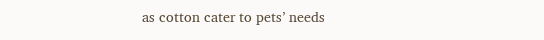as cotton cater to pets’ needs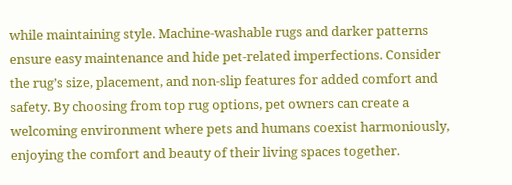while maintaining style. Machine-washable rugs and darker patterns ensure easy maintenance and hide pet-related imperfections. Consider the rug’s size, placement, and non-slip features for added comfort and safety. By choosing from top rug options, pet owners can create a welcoming environment where pets and humans coexist harmoniously, enjoying the comfort and beauty of their living spaces together.